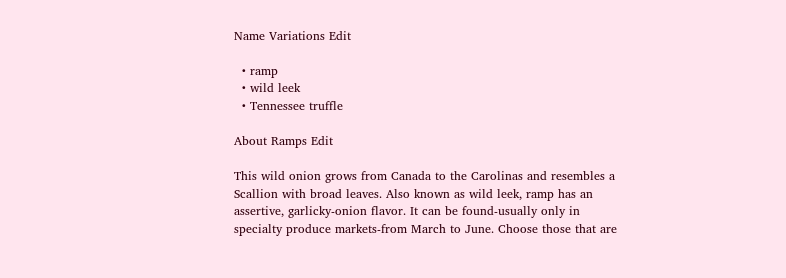Name Variations Edit

  • ramp
  • wild leek
  • Tennessee truffle

About Ramps Edit

This wild onion grows from Canada to the Carolinas and resembles a Scallion with broad leaves. Also known as wild leek, ramp has an assertive, garlicky-onion flavor. It can be found-usually only in specialty produce markets-from March to June. Choose those that are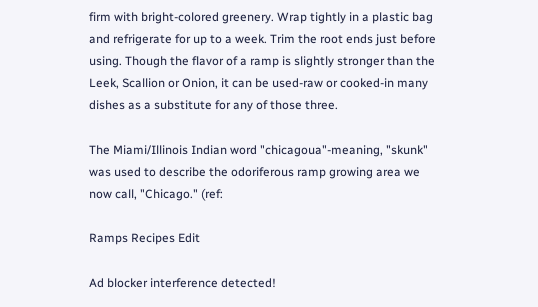firm with bright-colored greenery. Wrap tightly in a plastic bag and refrigerate for up to a week. Trim the root ends just before using. Though the flavor of a ramp is slightly stronger than the Leek, Scallion or Onion, it can be used-raw or cooked-in many dishes as a substitute for any of those three.

The Miami/Illinois Indian word "chicagoua"-meaning, "skunk" was used to describe the odoriferous ramp growing area we now call, "Chicago." (ref:

Ramps Recipes Edit

Ad blocker interference detected!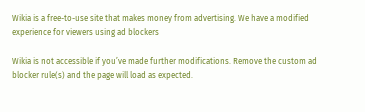Wikia is a free-to-use site that makes money from advertising. We have a modified experience for viewers using ad blockers

Wikia is not accessible if you’ve made further modifications. Remove the custom ad blocker rule(s) and the page will load as expected.